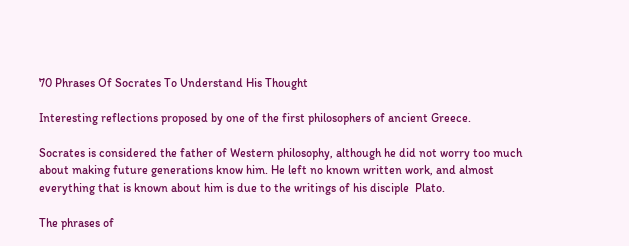70 Phrases Of Socrates To Understand His Thought

Interesting reflections proposed by one of the first philosophers of ancient Greece.

Socrates is considered the father of Western philosophy, although he did not worry too much about making future generations know him. He left no known written work, and almost everything that is known about him is due to the writings of his disciple  Plato.

The phrases of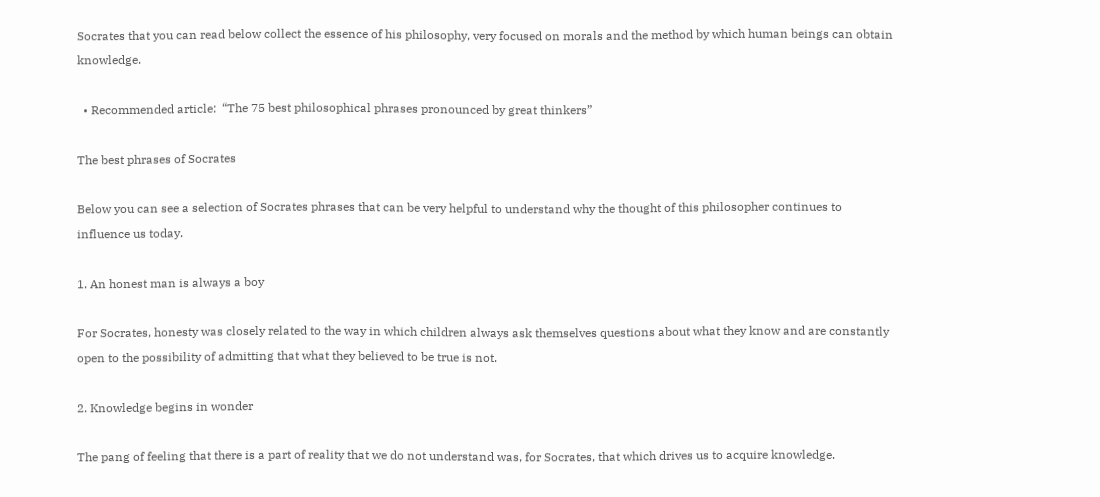Socrates that you can read below collect the essence of his philosophy, very focused on morals and the method by which human beings can obtain knowledge.

  • Recommended article:  “The 75 best philosophical phrases pronounced by great thinkers”

The best phrases of Socrates

Below you can see a selection of Socrates phrases that can be very helpful to understand why the thought of this philosopher continues to influence us today.

1. An honest man is always a boy

For Socrates, honesty was closely related to the way in which children always ask themselves questions about what they know and are constantly open to the possibility of admitting that what they believed to be true is not.

2. Knowledge begins in wonder

The pang of feeling that there is a part of reality that we do not understand was, for Socrates, that which drives us to acquire knowledge.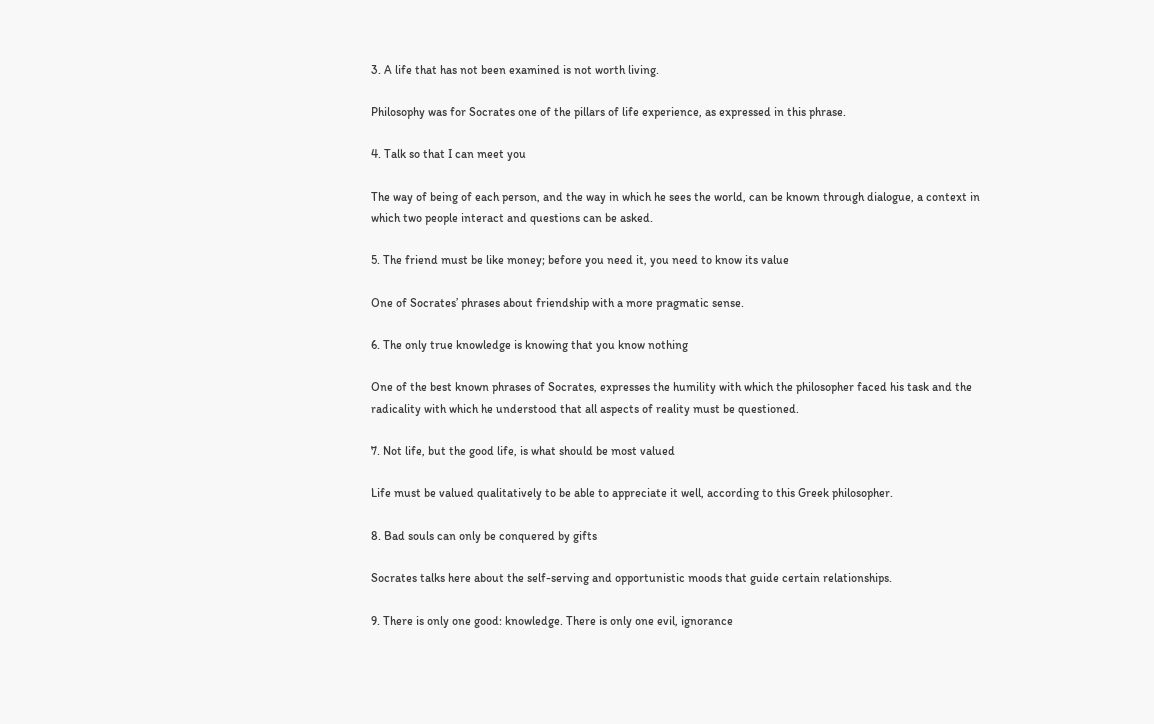3. A life that has not been examined is not worth living.

Philosophy was for Socrates one of the pillars of life experience, as expressed in this phrase.

4. Talk so that I can meet you

The way of being of each person, and the way in which he sees the world, can be known through dialogue, a context in which two people interact and questions can be asked.

5. The friend must be like money; before you need it, you need to know its value

One of Socrates’ phrases about friendship with a more pragmatic sense.

6. The only true knowledge is knowing that you know nothing

One of the best known phrases of Socrates, expresses the humility with which the philosopher faced his task and the radicality with which he understood that all aspects of reality must be questioned.

7. Not life, but the good life, is what should be most valued

Life must be valued qualitatively to be able to appreciate it well, according to this Greek philosopher.

8. Bad souls can only be conquered by gifts

Socrates talks here about the self-serving and opportunistic moods that guide certain relationships.

9. There is only one good: knowledge. There is only one evil, ignorance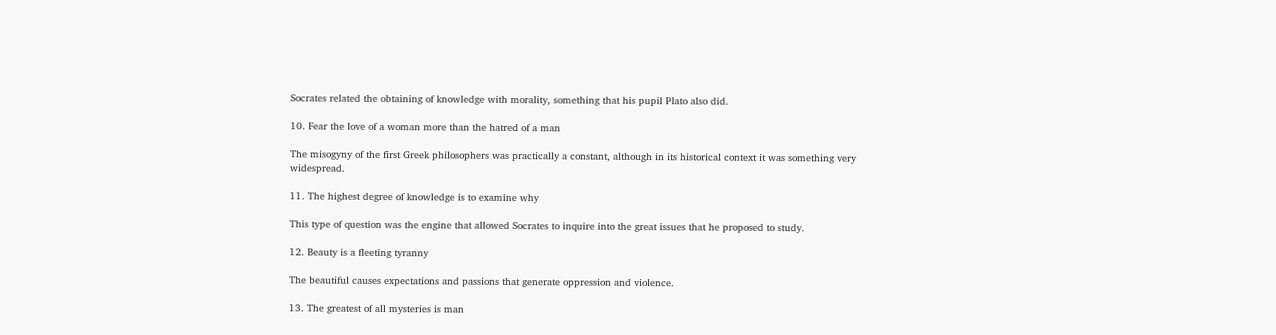Socrates related the obtaining of knowledge with morality, something that his pupil Plato also did.

10. Fear the love of a woman more than the hatred of a man

The misogyny of the first Greek philosophers was practically a constant, although in its historical context it was something very widespread.

11. The highest degree of knowledge is to examine why

This type of question was the engine that allowed Socrates to inquire into the great issues that he proposed to study.

12. Beauty is a fleeting tyranny

The beautiful causes expectations and passions that generate oppression and violence.

13. The greatest of all mysteries is man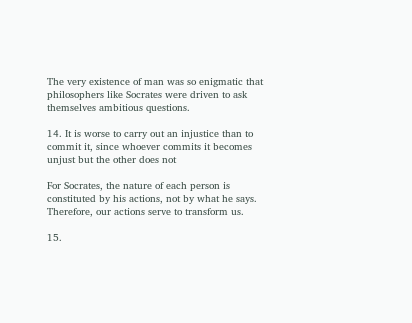The very existence of man was so enigmatic that philosophers like Socrates were driven to ask themselves ambitious questions.

14. It is worse to carry out an injustice than to commit it, since whoever commits it becomes unjust but the other does not

For Socrates, the nature of each person is constituted by his actions, not by what he says. Therefore, our actions serve to transform us.

15.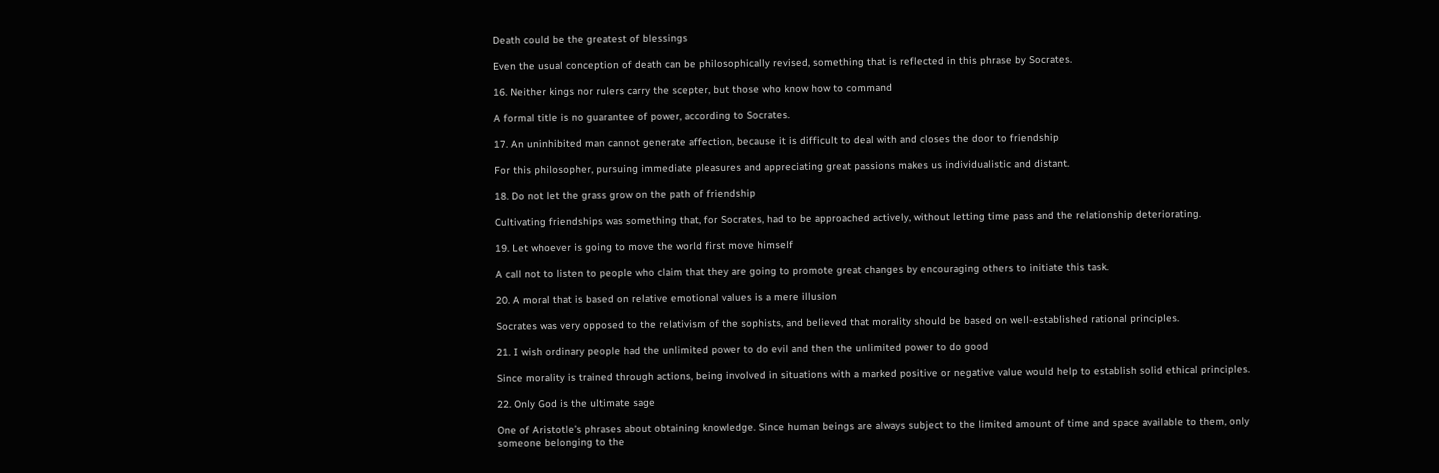Death could be the greatest of blessings

Even the usual conception of death can be philosophically revised, something that is reflected in this phrase by Socrates.

16. Neither kings nor rulers carry the scepter, but those who know how to command

A formal title is no guarantee of power, according to Socrates.

17. An uninhibited man cannot generate affection, because it is difficult to deal with and closes the door to friendship

For this philosopher, pursuing immediate pleasures and appreciating great passions makes us individualistic and distant.

18. Do not let the grass grow on the path of friendship

Cultivating friendships was something that, for Socrates, had to be approached actively, without letting time pass and the relationship deteriorating.

19. Let whoever is going to move the world first move himself

A call not to listen to people who claim that they are going to promote great changes by encouraging others to initiate this task.

20. A moral that is based on relative emotional values is a mere illusion

Socrates was very opposed to the relativism of the sophists, and believed that morality should be based on well-established rational principles.

21. I wish ordinary people had the unlimited power to do evil and then the unlimited power to do good

Since morality is trained through actions, being involved in situations with a marked positive or negative value would help to establish solid ethical principles.

22. Only God is the ultimate sage

One of Aristotle’s phrases about obtaining knowledge. Since human beings are always subject to the limited amount of time and space available to them, only someone belonging to the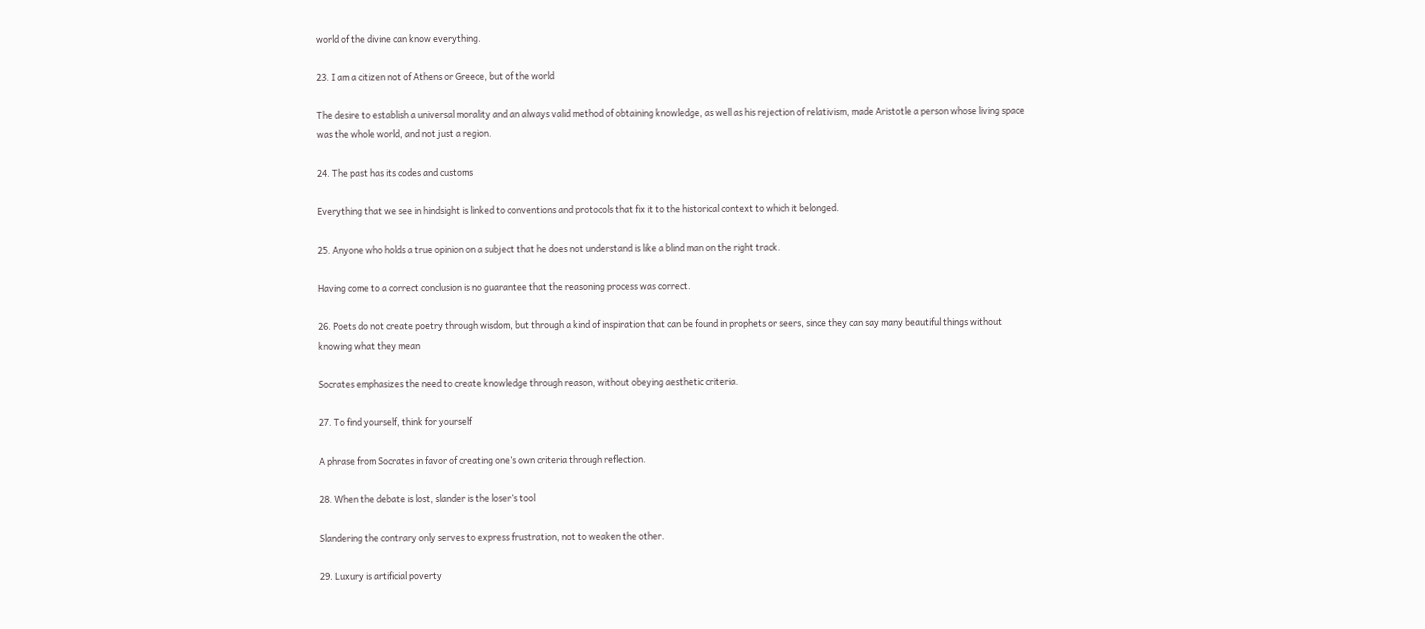world of the divine can know everything.

23. I am a citizen not of Athens or Greece, but of the world

The desire to establish a universal morality and an always valid method of obtaining knowledge, as well as his rejection of relativism, made Aristotle a person whose living space was the whole world, and not just a region.

24. The past has its codes and customs

Everything that we see in hindsight is linked to conventions and protocols that fix it to the historical context to which it belonged.

25. Anyone who holds a true opinion on a subject that he does not understand is like a blind man on the right track.

Having come to a correct conclusion is no guarantee that the reasoning process was correct.

26. Poets do not create poetry through wisdom, but through a kind of inspiration that can be found in prophets or seers, since they can say many beautiful things without knowing what they mean

Socrates emphasizes the need to create knowledge through reason, without obeying aesthetic criteria.

27. To find yourself, think for yourself

A phrase from Socrates in favor of creating one’s own criteria through reflection.

28. When the debate is lost, slander is the loser’s tool

Slandering the contrary only serves to express frustration, not to weaken the other.

29. Luxury is artificial poverty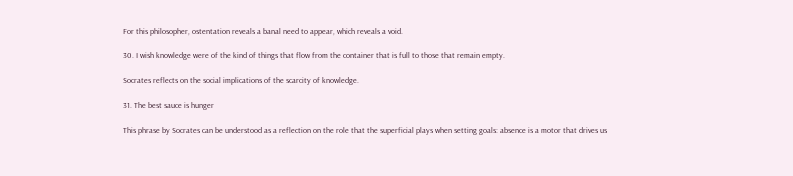For this philosopher, ostentation reveals a banal need to appear, which reveals a void.

30. I wish knowledge were of the kind of things that flow from the container that is full to those that remain empty.

Socrates reflects on the social implications of the scarcity of knowledge.

31. The best sauce is hunger

This phrase by Socrates can be understood as a reflection on the role that the superficial plays when setting goals: absence is a motor that drives us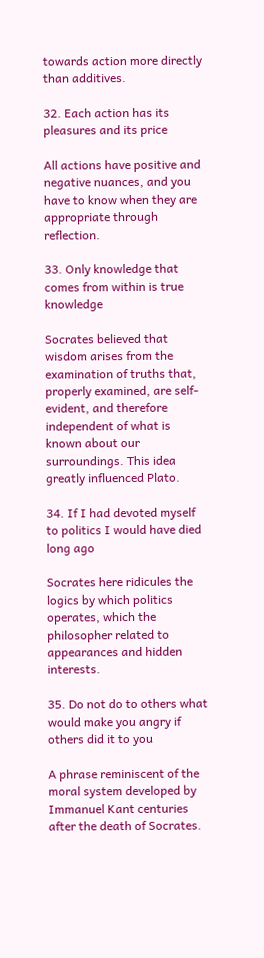towards action more directly than additives.

32. Each action has its pleasures and its price

All actions have positive and negative nuances, and you have to know when they are appropriate through reflection.

33. Only knowledge that comes from within is true knowledge

Socrates believed that wisdom arises from the examination of truths that, properly examined, are self-evident, and therefore independent of what is known about our surroundings. This idea greatly influenced Plato.

34. If I had devoted myself to politics I would have died long ago

Socrates here ridicules the logics by which politics operates, which the philosopher related to appearances and hidden interests.

35. Do not do to others what would make you angry if others did it to you

A phrase reminiscent of the moral system developed by Immanuel Kant centuries after the death of Socrates.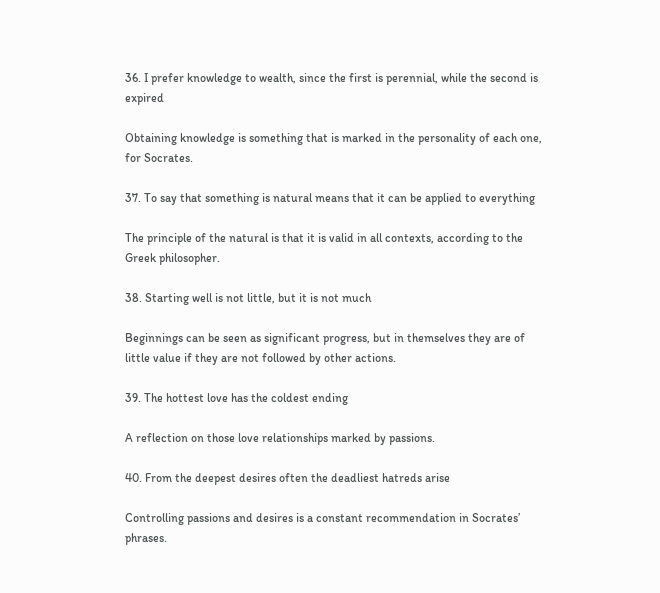36. I prefer knowledge to wealth, since the first is perennial, while the second is expired

Obtaining knowledge is something that is marked in the personality of each one, for Socrates.

37. To say that something is natural means that it can be applied to everything

The principle of the natural is that it is valid in all contexts, according to the Greek philosopher.

38. Starting well is not little, but it is not much

Beginnings can be seen as significant progress, but in themselves they are of little value if they are not followed by other actions.

39. The hottest love has the coldest ending

A reflection on those love relationships marked by passions.

40. From the deepest desires often the deadliest hatreds arise

Controlling passions and desires is a constant recommendation in Socrates’ phrases.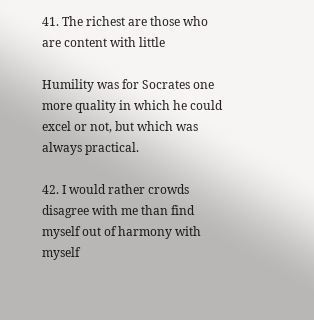41. The richest are those who are content with little

Humility was for Socrates one more quality in which he could excel or not, but which was always practical.

42. I would rather crowds disagree with me than find myself out of harmony with myself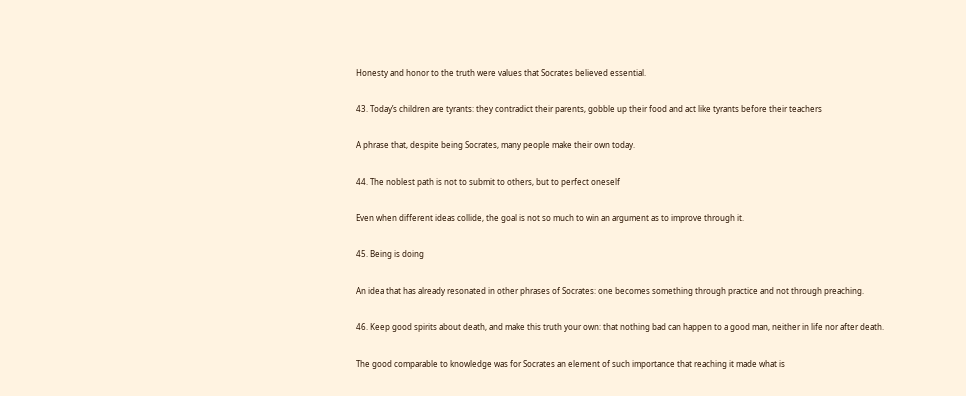Honesty and honor to the truth were values that Socrates believed essential.

43. Today’s children are tyrants: they contradict their parents, gobble up their food and act like tyrants before their teachers

A phrase that, despite being Socrates, many people make their own today.

44. The noblest path is not to submit to others, but to perfect oneself

Even when different ideas collide, the goal is not so much to win an argument as to improve through it.

45. Being is doing

An idea that has already resonated in other phrases of Socrates: one becomes something through practice and not through preaching.

46. Keep good spirits about death, and make this truth your own: that nothing bad can happen to a good man, neither in life nor after death.

The good comparable to knowledge was for Socrates an element of such importance that reaching it made what is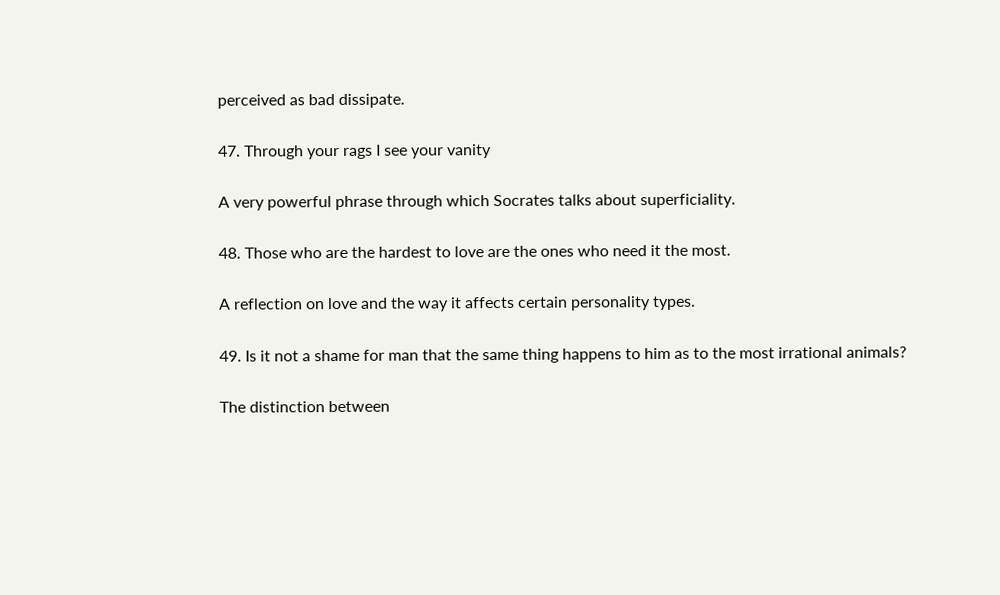perceived as bad dissipate.

47. Through your rags I see your vanity

A very powerful phrase through which Socrates talks about superficiality.

48. Those who are the hardest to love are the ones who need it the most.

A reflection on love and the way it affects certain personality types.

49. Is it not a shame for man that the same thing happens to him as to the most irrational animals?

The distinction between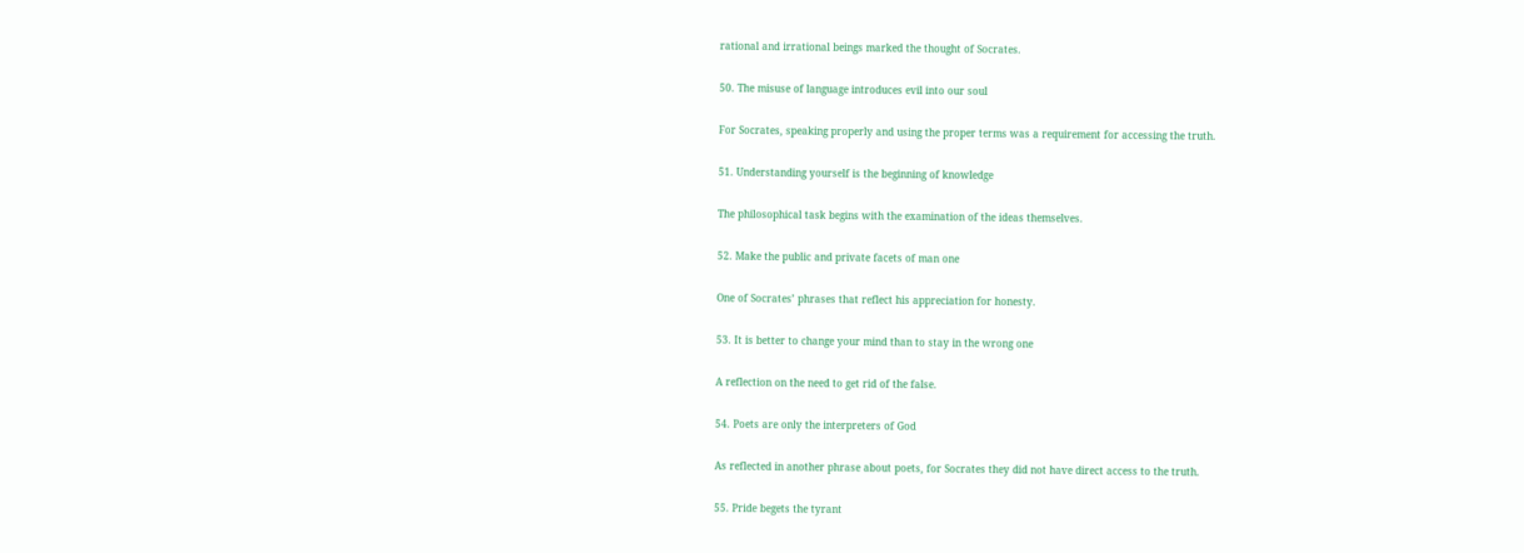rational and irrational beings marked the thought of Socrates.

50. The misuse of language introduces evil into our soul

For Socrates, speaking properly and using the proper terms was a requirement for accessing the truth.

51. Understanding yourself is the beginning of knowledge

The philosophical task begins with the examination of the ideas themselves.

52. Make the public and private facets of man one

One of Socrates’ phrases that reflect his appreciation for honesty.

53. It is better to change your mind than to stay in the wrong one

A reflection on the need to get rid of the false.

54. Poets are only the interpreters of God

As reflected in another phrase about poets, for Socrates they did not have direct access to the truth.

55. Pride begets the tyrant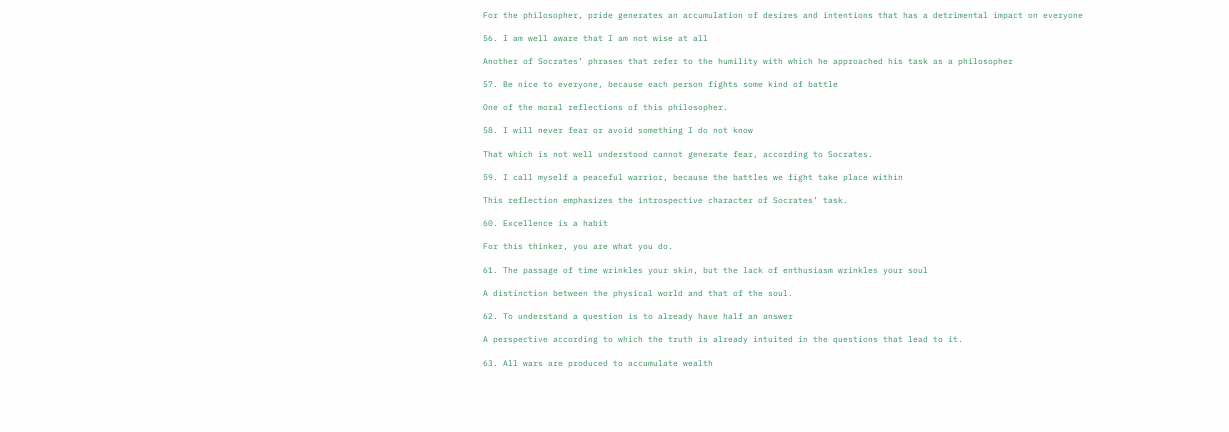For the philosopher, pride generates an accumulation of desires and intentions that has a detrimental impact on everyone

56. I am well aware that I am not wise at all

Another of Socrates’ phrases that refer to the humility with which he approached his task as a philosopher

57. Be nice to everyone, because each person fights some kind of battle

One of the moral reflections of this philosopher.

58. I will never fear or avoid something I do not know

That which is not well understood cannot generate fear, according to Socrates.

59. I call myself a peaceful warrior, because the battles we fight take place within

This reflection emphasizes the introspective character of Socrates’ task.

60. Excellence is a habit

For this thinker, you are what you do.

61. The passage of time wrinkles your skin, but the lack of enthusiasm wrinkles your soul

A distinction between the physical world and that of the soul.

62. To understand a question is to already have half an answer

A perspective according to which the truth is already intuited in the questions that lead to it.

63. All wars are produced to accumulate wealth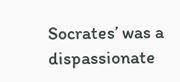Socrates’ was a dispassionate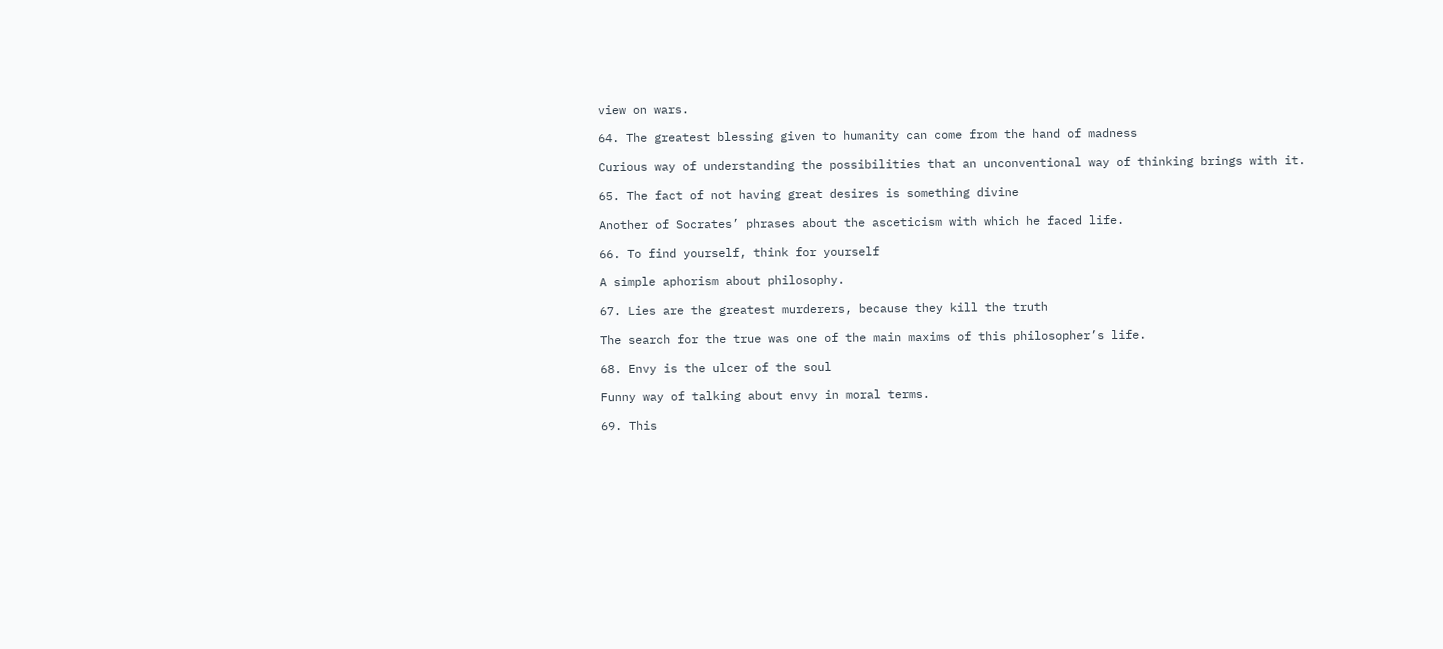view on wars.

64. The greatest blessing given to humanity can come from the hand of madness

Curious way of understanding the possibilities that an unconventional way of thinking brings with it.

65. The fact of not having great desires is something divine

Another of Socrates’ phrases about the asceticism with which he faced life.

66. To find yourself, think for yourself

A simple aphorism about philosophy.

67. Lies are the greatest murderers, because they kill the truth

The search for the true was one of the main maxims of this philosopher’s life.

68. Envy is the ulcer of the soul

Funny way of talking about envy in moral terms.

69. This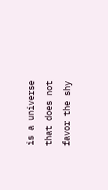is a universe that does not favor the shy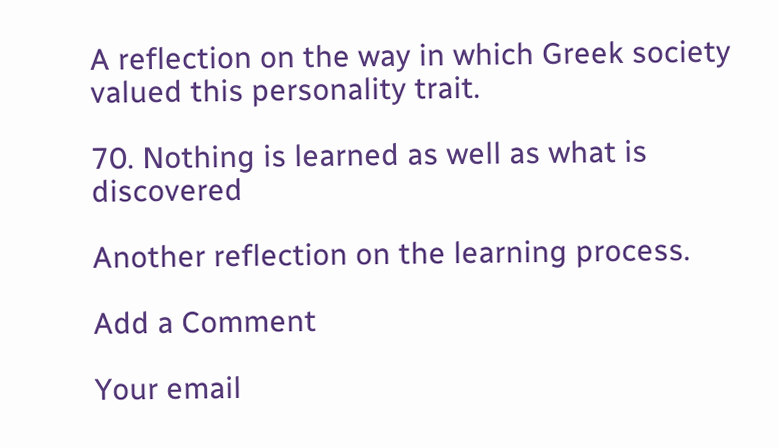A reflection on the way in which Greek society valued this personality trait.

70. Nothing is learned as well as what is discovered

Another reflection on the learning process.

Add a Comment

Your email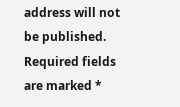address will not be published. Required fields are marked *